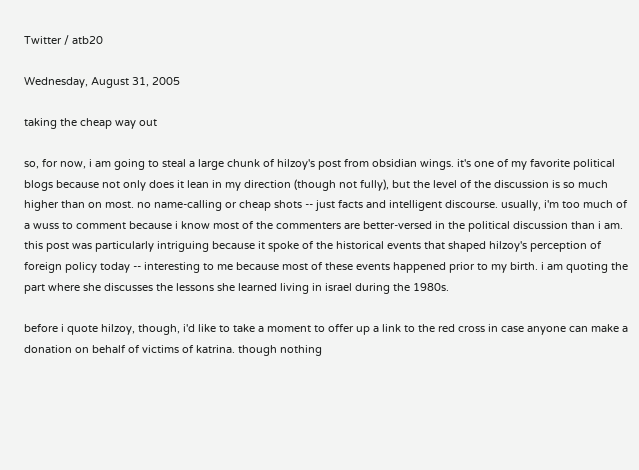Twitter / atb20

Wednesday, August 31, 2005

taking the cheap way out

so, for now, i am going to steal a large chunk of hilzoy's post from obsidian wings. it's one of my favorite political blogs because not only does it lean in my direction (though not fully), but the level of the discussion is so much higher than on most. no name-calling or cheap shots -- just facts and intelligent discourse. usually, i'm too much of a wuss to comment because i know most of the commenters are better-versed in the political discussion than i am. this post was particularly intriguing because it spoke of the historical events that shaped hilzoy's perception of foreign policy today -- interesting to me because most of these events happened prior to my birth. i am quoting the part where she discusses the lessons she learned living in israel during the 1980s.

before i quote hilzoy, though, i'd like to take a moment to offer up a link to the red cross in case anyone can make a donation on behalf of victims of katrina. though nothing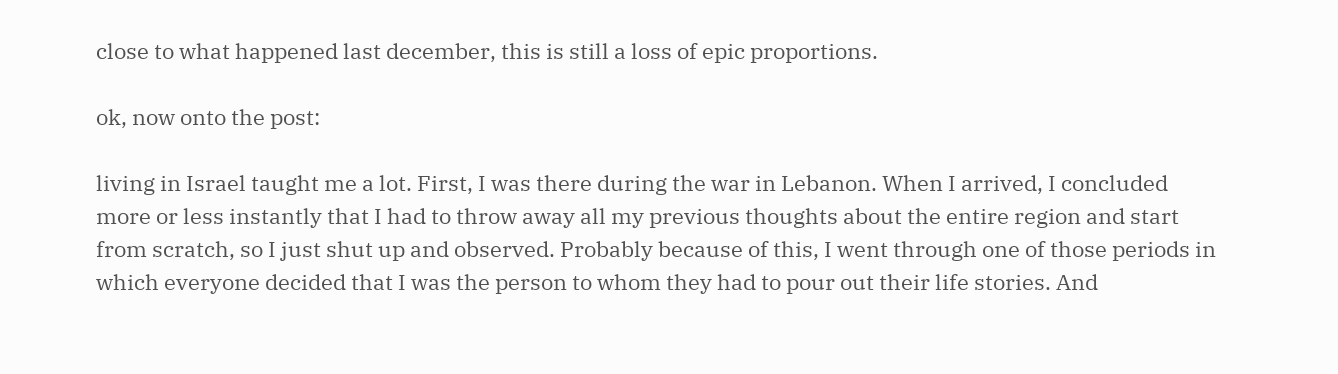close to what happened last december, this is still a loss of epic proportions.

ok, now onto the post:

living in Israel taught me a lot. First, I was there during the war in Lebanon. When I arrived, I concluded more or less instantly that I had to throw away all my previous thoughts about the entire region and start from scratch, so I just shut up and observed. Probably because of this, I went through one of those periods in which everyone decided that I was the person to whom they had to pour out their life stories. And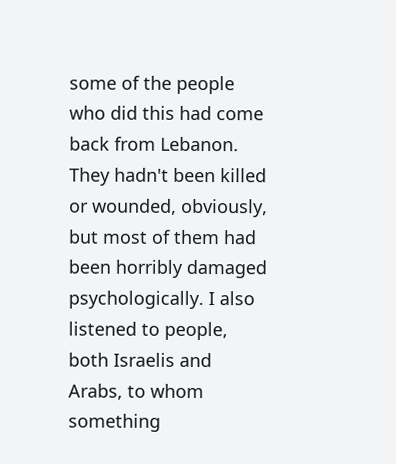some of the people who did this had come back from Lebanon. They hadn't been killed or wounded, obviously, but most of them had been horribly damaged psychologically. I also listened to people, both Israelis and Arabs, to whom something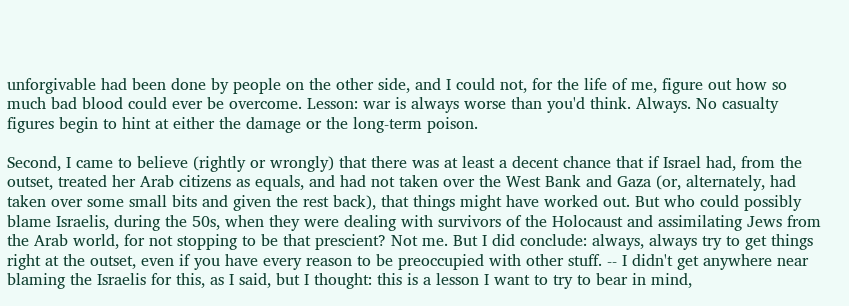unforgivable had been done by people on the other side, and I could not, for the life of me, figure out how so much bad blood could ever be overcome. Lesson: war is always worse than you'd think. Always. No casualty figures begin to hint at either the damage or the long-term poison.

Second, I came to believe (rightly or wrongly) that there was at least a decent chance that if Israel had, from the outset, treated her Arab citizens as equals, and had not taken over the West Bank and Gaza (or, alternately, had taken over some small bits and given the rest back), that things might have worked out. But who could possibly blame Israelis, during the 50s, when they were dealing with survivors of the Holocaust and assimilating Jews from the Arab world, for not stopping to be that prescient? Not me. But I did conclude: always, always try to get things right at the outset, even if you have every reason to be preoccupied with other stuff. -- I didn't get anywhere near blaming the Israelis for this, as I said, but I thought: this is a lesson I want to try to bear in mind,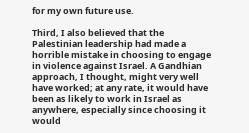for my own future use.

Third, I also believed that the Palestinian leadership had made a horrible mistake in choosing to engage in violence against Israel. A Gandhian approach, I thought, might very well have worked; at any rate, it would have been as likely to work in Israel as anywhere, especially since choosing it would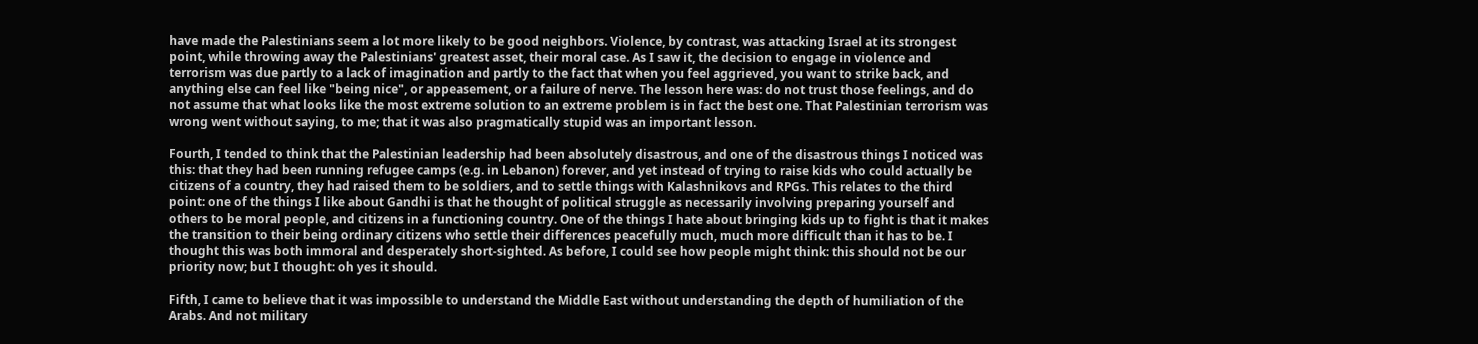have made the Palestinians seem a lot more likely to be good neighbors. Violence, by contrast, was attacking Israel at its strongest point, while throwing away the Palestinians' greatest asset, their moral case. As I saw it, the decision to engage in violence and terrorism was due partly to a lack of imagination and partly to the fact that when you feel aggrieved, you want to strike back, and anything else can feel like "being nice", or appeasement, or a failure of nerve. The lesson here was: do not trust those feelings, and do not assume that what looks like the most extreme solution to an extreme problem is in fact the best one. That Palestinian terrorism was wrong went without saying, to me; that it was also pragmatically stupid was an important lesson.

Fourth, I tended to think that the Palestinian leadership had been absolutely disastrous, and one of the disastrous things I noticed was this: that they had been running refugee camps (e.g. in Lebanon) forever, and yet instead of trying to raise kids who could actually be citizens of a country, they had raised them to be soldiers, and to settle things with Kalashnikovs and RPGs. This relates to the third point: one of the things I like about Gandhi is that he thought of political struggle as necessarily involving preparing yourself and others to be moral people, and citizens in a functioning country. One of the things I hate about bringing kids up to fight is that it makes the transition to their being ordinary citizens who settle their differences peacefully much, much more difficult than it has to be. I thought this was both immoral and desperately short-sighted. As before, I could see how people might think: this should not be our priority now; but I thought: oh yes it should.

Fifth, I came to believe that it was impossible to understand the Middle East without understanding the depth of humiliation of the Arabs. And not military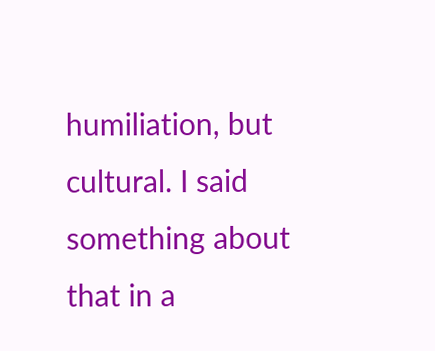humiliation, but cultural. I said something about that in a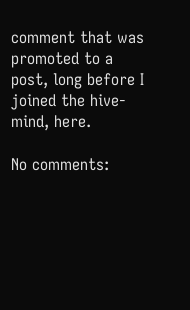comment that was promoted to a post, long before I joined the hive-mind, here.

No comments: